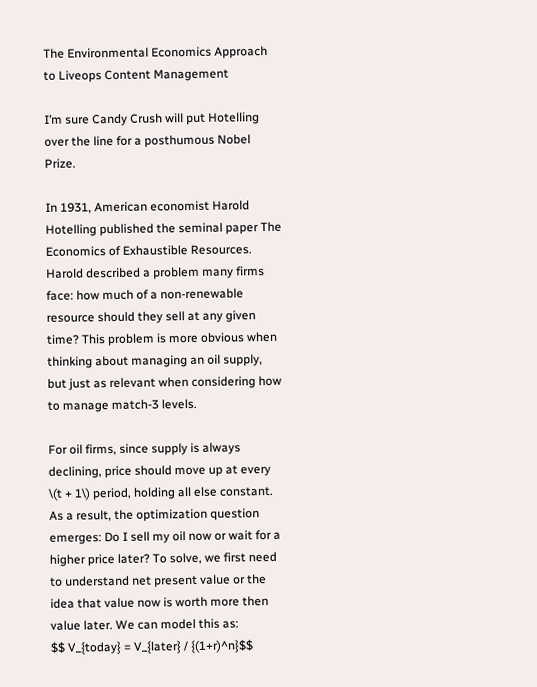The Environmental Economics Approach to Liveops Content Management

I’m sure Candy Crush will put Hotelling over the line for a posthumous Nobel Prize.

In 1931, American economist Harold Hotelling published the seminal paper The Economics of Exhaustible Resources. Harold described a problem many firms face: how much of a non-renewable resource should they sell at any given time? This problem is more obvious when thinking about managing an oil supply, but just as relevant when considering how to manage match-3 levels.

For oil firms, since supply is always declining, price should move up at every \(t + 1\) period, holding all else constant. As a result, the optimization question emerges: Do I sell my oil now or wait for a higher price later? To solve, we first need to understand net present value or the idea that value now is worth more then value later. We can model this as:
$$ V_{today} = V_{later} / {(1+r)^n}$$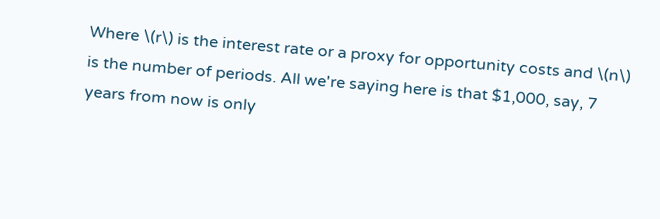Where \(r\) is the interest rate or a proxy for opportunity costs and \(n\) is the number of periods. All we're saying here is that $1,000, say, 7 years from now is only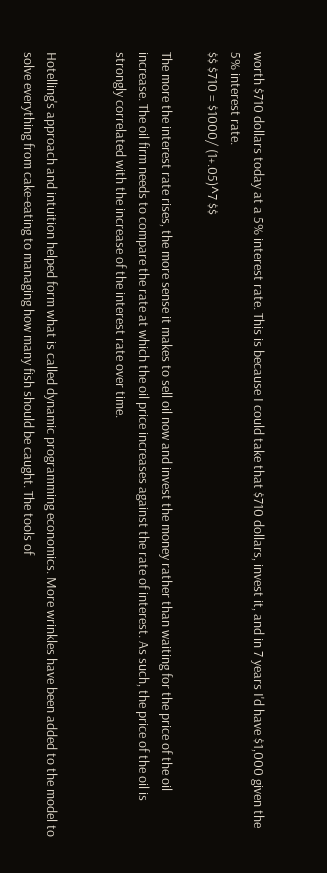worth $710 dollars today at a 5% interest rate. This is because I could take that $710 dollars, invest it, and in 7 years I'd have $1,000 given the 5% interest rate.
$$ $710 = $1000/ (1+.05)^7 $$

The more the interest rate rises, the more sense it makes to sell oil now and invest the money rather than waiting for the price of the oil increase. The oil firm needs to compare the rate at which the oil price increases against the rate of interest. As such, the price of the oil is strongly correlated with the increase of the interest rate over time.


Hotelling's approach and intuition helped form what is called dynamic programming economics. More wrinkles have been added to the model to solve everything from cake-eating to managing how many fish should be caught. The tools of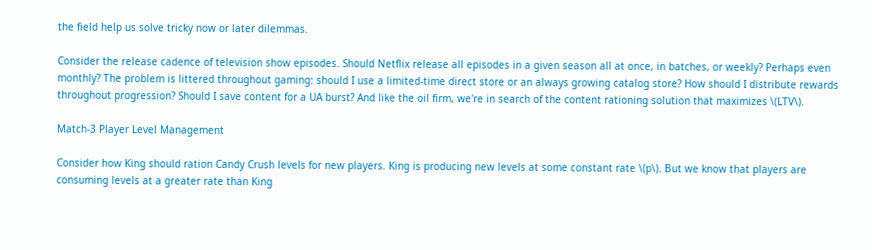the field help us solve tricky now or later dilemmas.

Consider the release cadence of television show episodes. Should Netflix release all episodes in a given season all at once, in batches, or weekly? Perhaps even monthly? The problem is littered throughout gaming: should I use a limited-time direct store or an always growing catalog store? How should I distribute rewards throughout progression? Should I save content for a UA burst? And like the oil firm, we're in search of the content rationing solution that maximizes \(LTV\).

Match-3 Player Level Management

Consider how King should ration Candy Crush levels for new players. King is producing new levels at some constant rate \(p\). But we know that players are consuming levels at a greater rate than King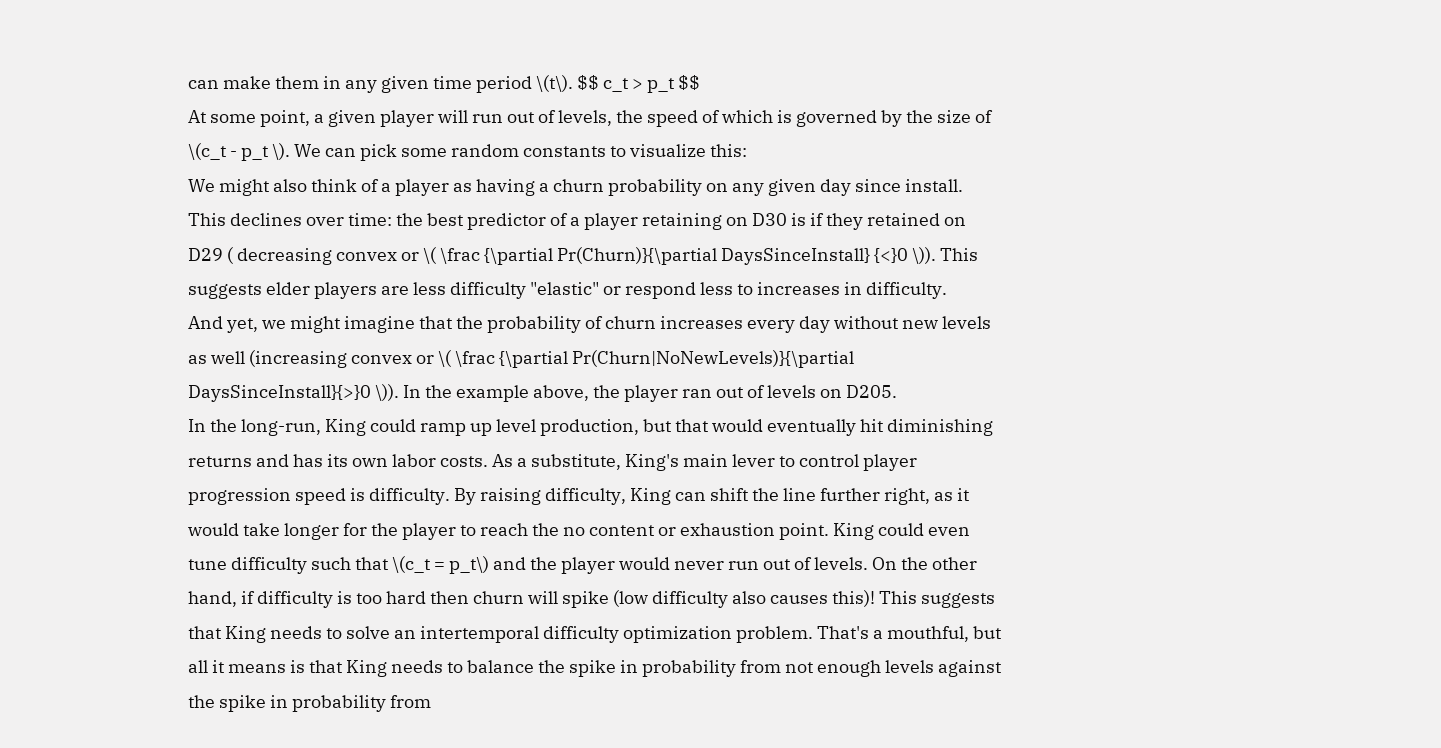can make them in any given time period \(t\). $$ c_t > p_t $$
At some point, a given player will run out of levels, the speed of which is governed by the size of \(c_t - p_t \). We can pick some random constants to visualize this:
We might also think of a player as having a churn probability on any given day since install. This declines over time: the best predictor of a player retaining on D30 is if they retained on D29 ( decreasing convex or \( \frac {\partial Pr(Churn)}{\partial DaysSinceInstall} {<}0 \)). This suggests elder players are less difficulty "elastic" or respond less to increases in difficulty.
And yet, we might imagine that the probability of churn increases every day without new levels as well (increasing convex or \( \frac {\partial Pr(Churn|NoNewLevels)}{\partial DaysSinceInstall}{>}0 \)). In the example above, the player ran out of levels on D205.
In the long-run, King could ramp up level production, but that would eventually hit diminishing returns and has its own labor costs. As a substitute, King's main lever to control player progression speed is difficulty. By raising difficulty, King can shift the line further right, as it would take longer for the player to reach the no content or exhaustion point. King could even tune difficulty such that \(c_t = p_t\) and the player would never run out of levels. On the other hand, if difficulty is too hard then churn will spike (low difficulty also causes this)! This suggests that King needs to solve an intertemporal difficulty optimization problem. That's a mouthful, but all it means is that King needs to balance the spike in probability from not enough levels against the spike in probability from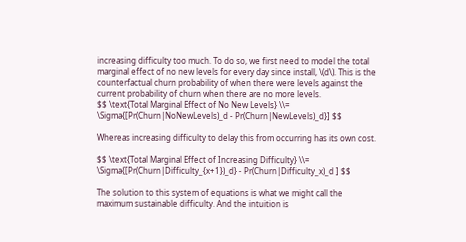increasing difficulty too much. To do so, we first need to model the total marginal effect of no new levels for every day since install, \(d\). This is the counterfactual churn probability of when there were levels against the current probability of churn when there are no more levels.
$$ \text{Total Marginal Effect of No New Levels} \\= \Sigma{[Pr(Churn|NoNewLevels)_d - Pr(Churn|NewLevels)_d}] $$

Whereas increasing difficulty to delay this from occurring has its own cost.

$$ \text{Total Marginal Effect of Increasing Difficulty} \\= \Sigma{[Pr(Churn|Difficulty_{x+1})_d} - Pr(Churn|Difficulty_x)_d ] $$

The solution to this system of equations is what we might call the maximum sustainable difficulty. And the intuition is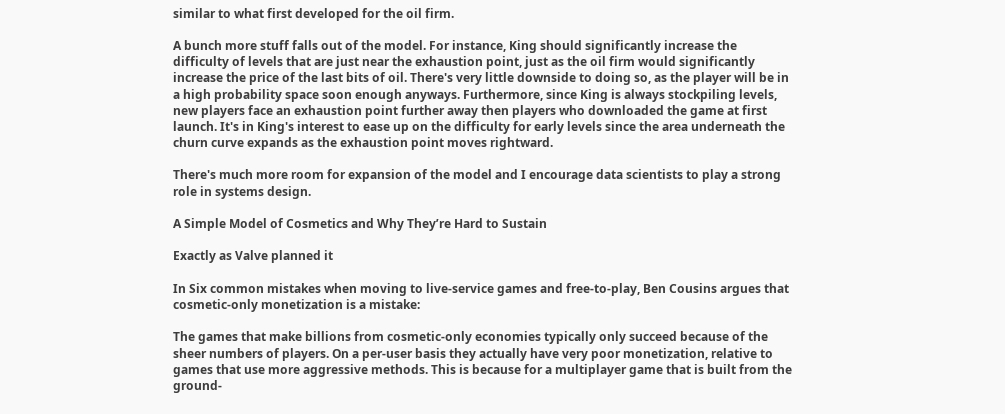similar to what first developed for the oil firm.

A bunch more stuff falls out of the model. For instance, King should significantly increase the difficulty of levels that are just near the exhaustion point, just as the oil firm would significantly increase the price of the last bits of oil. There's very little downside to doing so, as the player will be in a high probability space soon enough anyways. Furthermore, since King is always stockpiling levels, new players face an exhaustion point further away then players who downloaded the game at first launch. It's in King's interest to ease up on the difficulty for early levels since the area underneath the churn curve expands as the exhaustion point moves rightward.

There's much more room for expansion of the model and I encourage data scientists to play a strong role in systems design.

A Simple Model of Cosmetics and Why They’re Hard to Sustain

Exactly as Valve planned it

In Six common mistakes when moving to live-service games and free-to-play, Ben Cousins argues that cosmetic-only monetization is a mistake:

The games that make billions from cosmetic-only economies typically only succeed because of the sheer numbers of players. On a per-user basis they actually have very poor monetization, relative to games that use more aggressive methods. This is because for a multiplayer game that is built from the ground-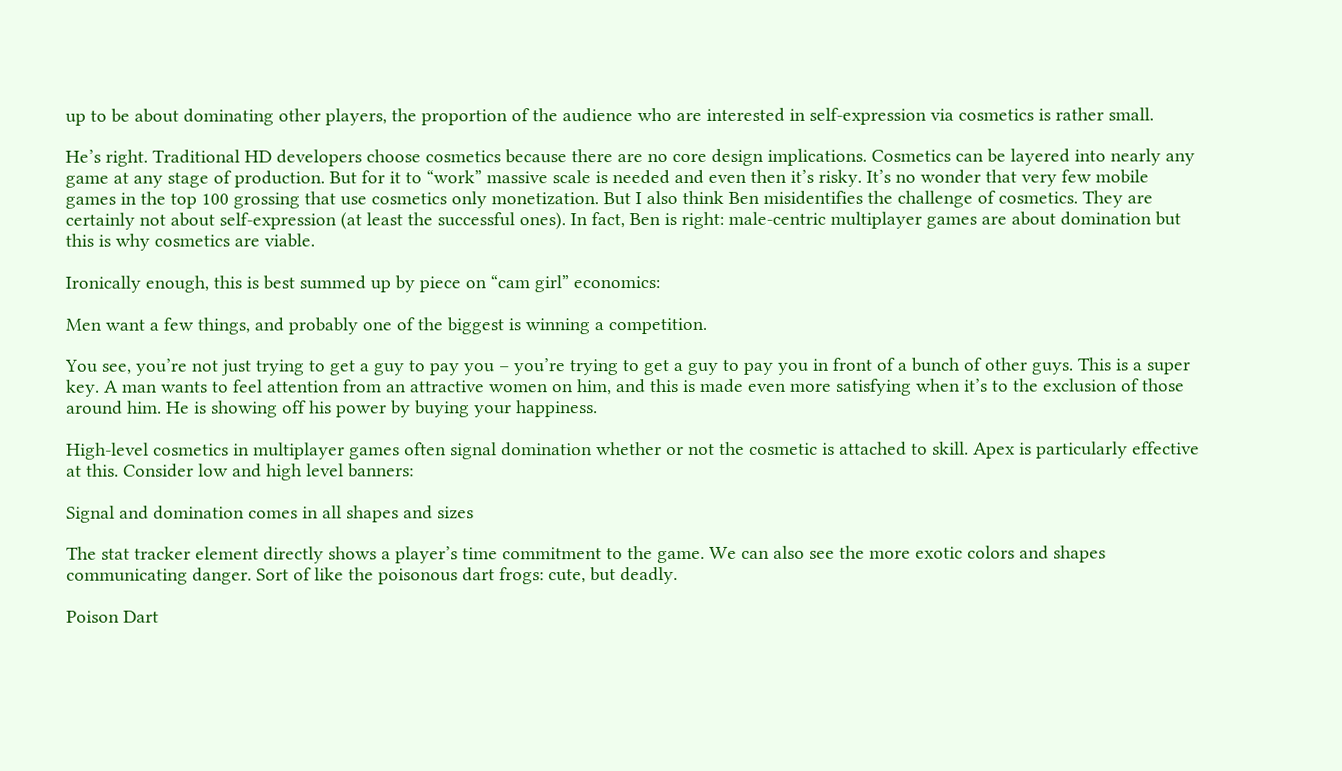up to be about dominating other players, the proportion of the audience who are interested in self-expression via cosmetics is rather small.

He’s right. Traditional HD developers choose cosmetics because there are no core design implications. Cosmetics can be layered into nearly any game at any stage of production. But for it to “work” massive scale is needed and even then it’s risky. It’s no wonder that very few mobile games in the top 100 grossing that use cosmetics only monetization. But I also think Ben misidentifies the challenge of cosmetics. They are certainly not about self-expression (at least the successful ones). In fact, Ben is right: male-centric multiplayer games are about domination but this is why cosmetics are viable.

Ironically enough, this is best summed up by piece on “cam girl” economics:

Men want a few things, and probably one of the biggest is winning a competition.

You see, you’re not just trying to get a guy to pay you – you’re trying to get a guy to pay you in front of a bunch of other guys. This is a super key. A man wants to feel attention from an attractive women on him, and this is made even more satisfying when it’s to the exclusion of those around him. He is showing off his power by buying your happiness.

High-level cosmetics in multiplayer games often signal domination whether or not the cosmetic is attached to skill. Apex is particularly effective at this. Consider low and high level banners:

Signal and domination comes in all shapes and sizes

The stat tracker element directly shows a player’s time commitment to the game. We can also see the more exotic colors and shapes communicating danger. Sort of like the poisonous dart frogs: cute, but deadly.

Poison Dart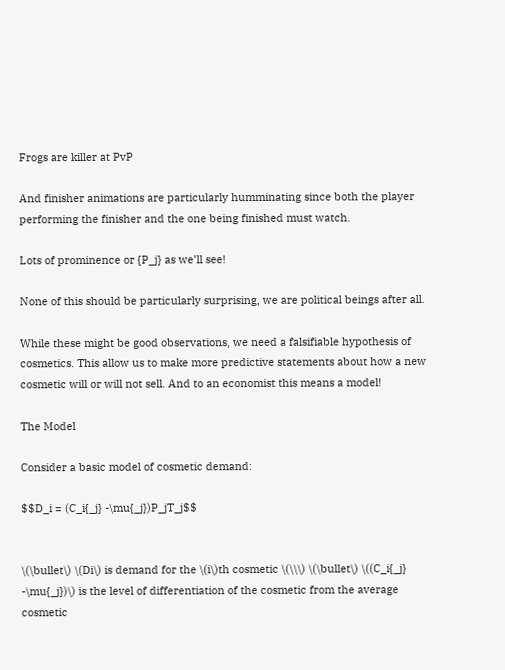Frogs are killer at PvP

And finisher animations are particularly humminating since both the player performing the finisher and the one being finished must watch.

Lots of prominence or {P_j} as we’ll see!

None of this should be particularly surprising, we are political beings after all.

While these might be good observations, we need a falsifiable hypothesis of cosmetics. This allow us to make more predictive statements about how a new cosmetic will or will not sell. And to an economist this means a model!

The Model

Consider a basic model of cosmetic demand:

$$D_i = (C_i{_j} -\mu{_j})P_jT_j$$


\(\bullet\) \(Di\) is demand for the \(i\)th cosmetic \(\\\) \(\bullet\) \((C_i{_j} -\mu{_j})\) is the level of differentiation of the cosmetic from the average cosmetic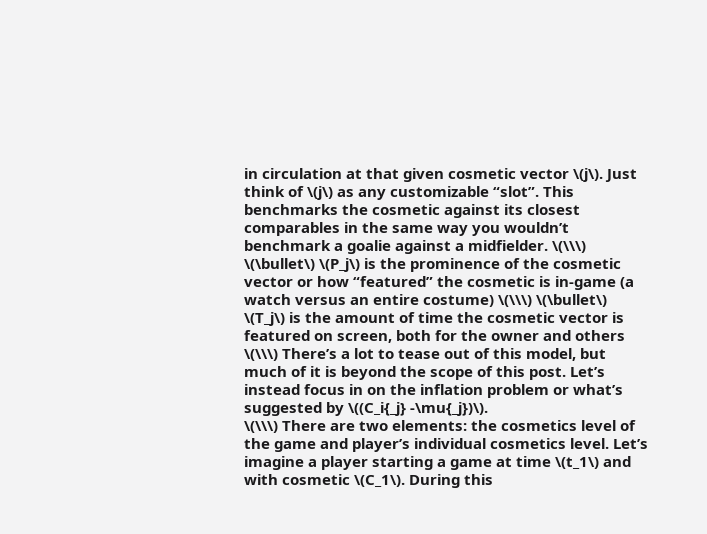in circulation at that given cosmetic vector \(j\). Just think of \(j\) as any customizable “slot”. This benchmarks the cosmetic against its closest comparables in the same way you wouldn’t benchmark a goalie against a midfielder. \(\\\) \(\bullet\) \(P_j\) is the prominence of the cosmetic vector or how “featured” the cosmetic is in-game (a watch versus an entire costume) \(\\\) \(\bullet\) \(T_j\) is the amount of time the cosmetic vector is featured on screen, both for the owner and others \(\\\) There’s a lot to tease out of this model, but much of it is beyond the scope of this post. Let’s instead focus in on the inflation problem or what’s suggested by \((C_i{_j} -\mu{_j})\).
\(\\\) There are two elements: the cosmetics level of the game and player’s individual cosmetics level. Let’s imagine a player starting a game at time \(t_1\) and with cosmetic \(C_1\). During this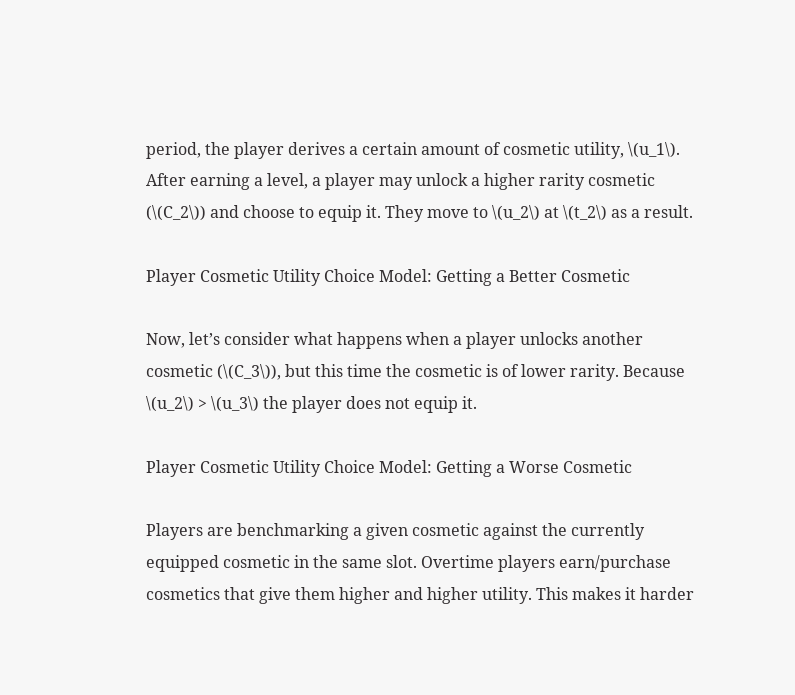period, the player derives a certain amount of cosmetic utility, \(u_1\). After earning a level, a player may unlock a higher rarity cosmetic (\(C_2\)) and choose to equip it. They move to \(u_2\) at \(t_2\) as a result.

Player Cosmetic Utility Choice Model: Getting a Better Cosmetic

Now, let’s consider what happens when a player unlocks another cosmetic (\(C_3\)), but this time the cosmetic is of lower rarity. Because \(u_2\) > \(u_3\) the player does not equip it.

Player Cosmetic Utility Choice Model: Getting a Worse Cosmetic

Players are benchmarking a given cosmetic against the currently equipped cosmetic in the same slot. Overtime players earn/purchase cosmetics that give them higher and higher utility. This makes it harder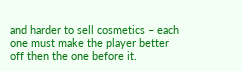and harder to sell cosmetics – each one must make the player better off then the one before it.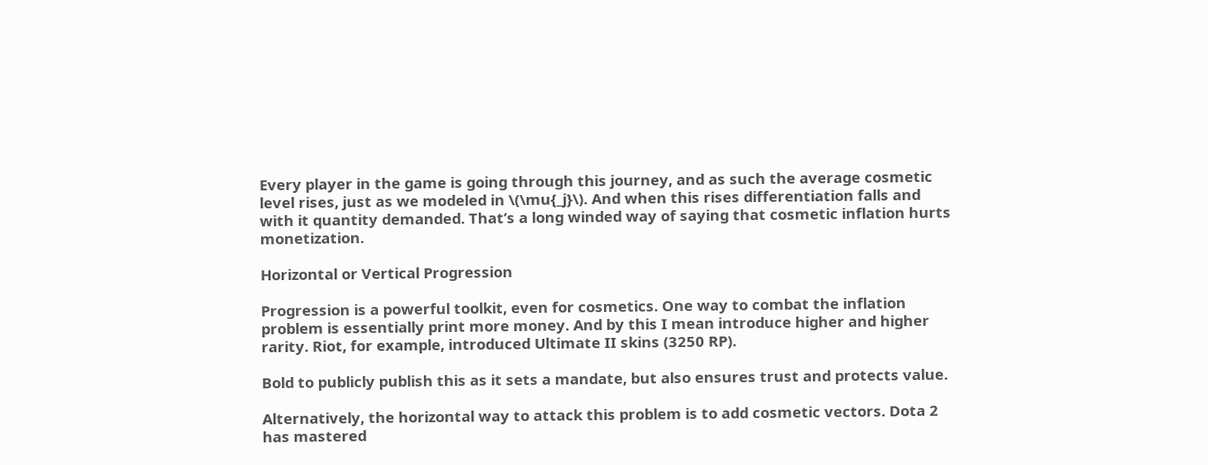Every player in the game is going through this journey, and as such the average cosmetic level rises, just as we modeled in \(\mu{_j}\). And when this rises differentiation falls and with it quantity demanded. That’s a long winded way of saying that cosmetic inflation hurts monetization.

Horizontal or Vertical Progression

Progression is a powerful toolkit, even for cosmetics. One way to combat the inflation problem is essentially print more money. And by this I mean introduce higher and higher rarity. Riot, for example, introduced Ultimate II skins (3250 RP).

Bold to publicly publish this as it sets a mandate, but also ensures trust and protects value.

Alternatively, the horizontal way to attack this problem is to add cosmetic vectors. Dota 2 has mastered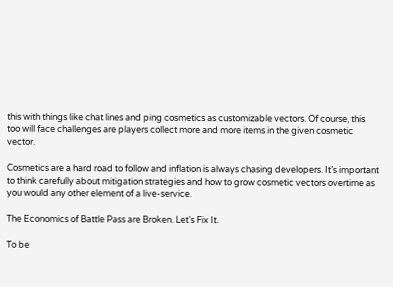this with things like chat lines and ping cosmetics as customizable vectors. Of course, this too will face challenges are players collect more and more items in the given cosmetic vector.

Cosmetics are a hard road to follow and inflation is always chasing developers. It’s important to think carefully about mitigation strategies and how to grow cosmetic vectors overtime as you would any other element of a live-service.

The Economics of Battle Pass are Broken. Let’s Fix It.

To be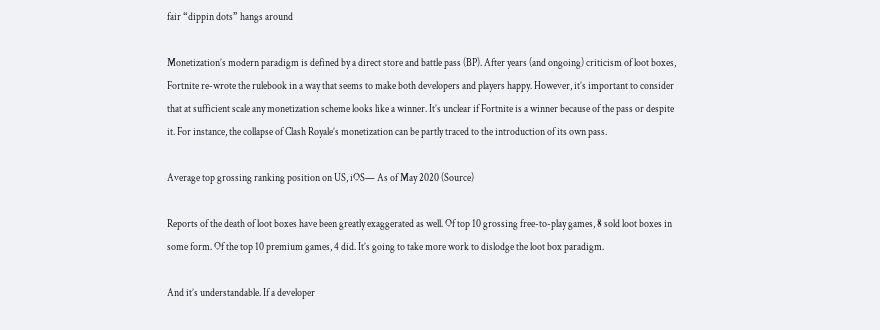fair “dippin dots” hangs around

Monetization’s modern paradigm is defined by a direct store and battle pass (BP). After years (and ongoing) criticism of loot boxes, Fortnite re-wrote the rulebook in a way that seems to make both developers and players happy. However, it’s important to consider that at sufficient scale any monetization scheme looks like a winner. It’s unclear if Fortnite is a winner because of the pass or despite it. For instance, the collapse of Clash Royale’s monetization can be partly traced to the introduction of its own pass.

Average top grossing ranking position on US, iOS— As of May 2020 (Source)

Reports of the death of loot boxes have been greatly exaggerated as well. Of top 10 grossing free-to-play games, 8 sold loot boxes in some form. Of the top 10 premium games, 4 did. It’s going to take more work to dislodge the loot box paradigm.

And it’s understandable. If a developer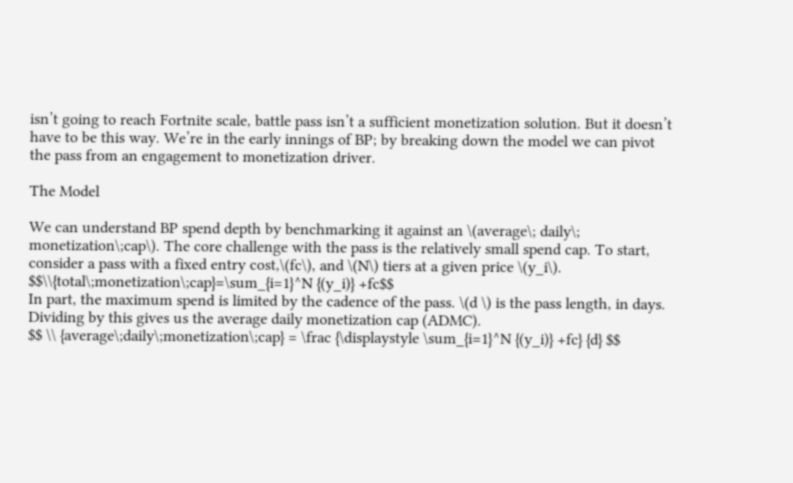isn’t going to reach Fortnite scale, battle pass isn’t a sufficient monetization solution. But it doesn’t have to be this way. We’re in the early innings of BP; by breaking down the model we can pivot the pass from an engagement to monetization driver.

The Model

We can understand BP spend depth by benchmarking it against an \(average\; daily\; monetization\;cap\). The core challenge with the pass is the relatively small spend cap. To start, consider a pass with a fixed entry cost,\(fc\), and \(N\) tiers at a given price \(y_i\). $$\\{total\;monetization\;cap}=\sum_{i=1}^N {(y_i)} +fc$$
In part, the maximum spend is limited by the cadence of the pass. \(d \) is the pass length, in days. Dividing by this gives us the average daily monetization cap (ADMC).
$$ \\ {average\;daily\;monetization\;cap} = \frac {\displaystyle \sum_{i=1}^N {(y_i)} +fc} {d} $$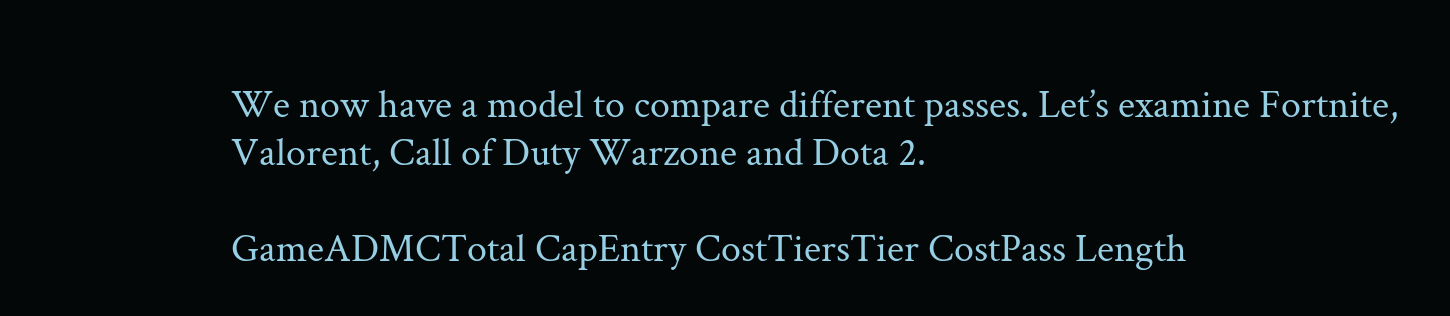We now have a model to compare different passes. Let’s examine Fortnite, Valorent, Call of Duty Warzone and Dota 2.

GameADMCTotal CapEntry CostTiersTier CostPass Length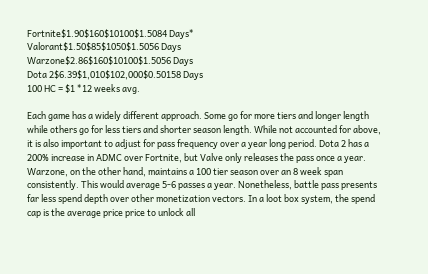Fortnite$1.90$160$10100$1.5084 Days*
Valorant$1.50$85$1050$1.5056 Days
Warzone$2.86$160$10100$1.5056 Days
Dota 2$6.39$1,010$102,000$0.50158 Days
100 HC = $1 *12 weeks avg.

Each game has a widely different approach. Some go for more tiers and longer length while others go for less tiers and shorter season length. While not accounted for above, it is also important to adjust for pass frequency over a year long period. Dota 2 has a 200% increase in ADMC over Fortnite, but Valve only releases the pass once a year. Warzone, on the other hand, maintains a 100 tier season over an 8 week span consistently. This would average 5-6 passes a year. Nonetheless, battle pass presents far less spend depth over other monetization vectors. In a loot box system, the spend cap is the average price price to unlock all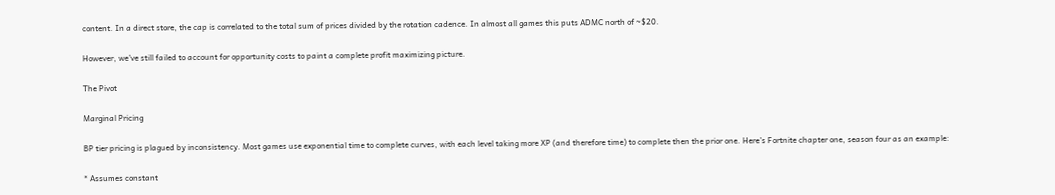content. In a direct store, the cap is correlated to the total sum of prices divided by the rotation cadence. In almost all games this puts ADMC north of ~$20.

However, we’ve still failed to account for opportunity costs to paint a complete profit maximizing picture.

The Pivot

Marginal Pricing

BP tier pricing is plagued by inconsistency. Most games use exponential time to complete curves, with each level taking more XP (and therefore time) to complete then the prior one. Here’s Fortnite chapter one, season four as an example:

* Assumes constant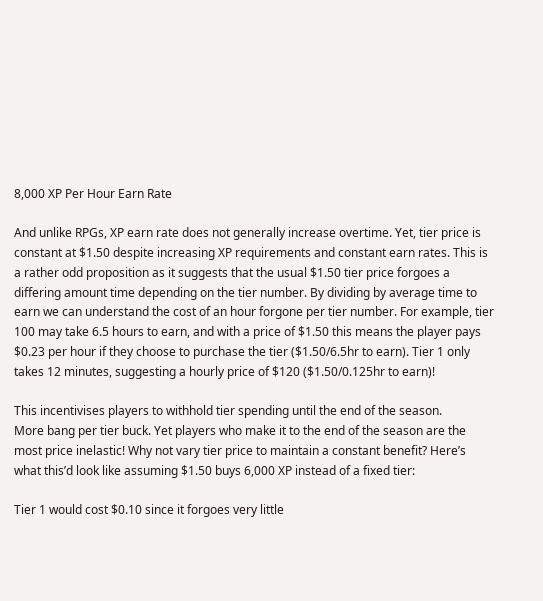8,000 XP Per Hour Earn Rate

And unlike RPGs, XP earn rate does not generally increase overtime. Yet, tier price is constant at $1.50 despite increasing XP requirements and constant earn rates. This is a rather odd proposition as it suggests that the usual $1.50 tier price forgoes a differing amount time depending on the tier number. By dividing by average time to earn we can understand the cost of an hour forgone per tier number. For example, tier 100 may take 6.5 hours to earn, and with a price of $1.50 this means the player pays $0.23 per hour if they choose to purchase the tier ($1.50/6.5hr to earn). Tier 1 only takes 12 minutes, suggesting a hourly price of $120 ($1.50/0.125hr to earn)!

This incentivises players to withhold tier spending until the end of the season.
More bang per tier buck. Yet players who make it to the end of the season are the most price inelastic! Why not vary tier price to maintain a constant benefit? Here’s what this’d look like assuming $1.50 buys 6,000 XP instead of a fixed tier:

Tier 1 would cost $0.10 since it forgoes very little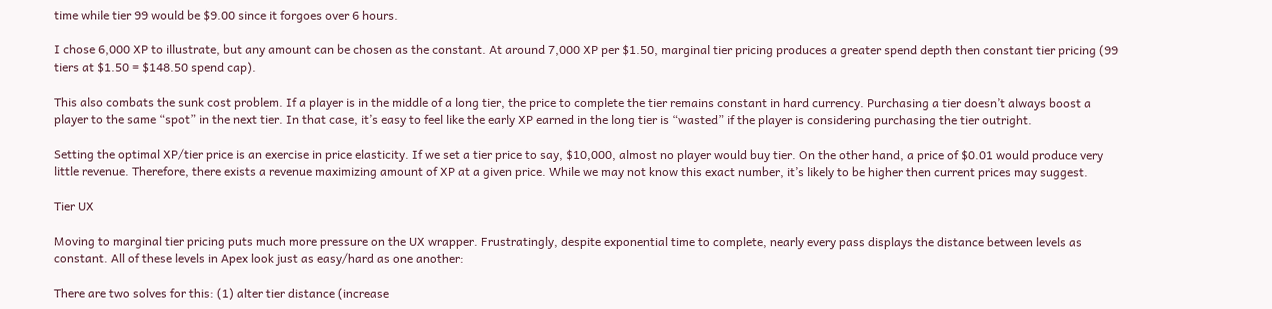time while tier 99 would be $9.00 since it forgoes over 6 hours.

I chose 6,000 XP to illustrate, but any amount can be chosen as the constant. At around 7,000 XP per $1.50, marginal tier pricing produces a greater spend depth then constant tier pricing (99 tiers at $1.50 = $148.50 spend cap).

This also combats the sunk cost problem. If a player is in the middle of a long tier, the price to complete the tier remains constant in hard currency. Purchasing a tier doesn’t always boost a player to the same “spot” in the next tier. In that case, it’s easy to feel like the early XP earned in the long tier is “wasted” if the player is considering purchasing the tier outright.

Setting the optimal XP/tier price is an exercise in price elasticity. If we set a tier price to say, $10,000, almost no player would buy tier. On the other hand, a price of $0.01 would produce very little revenue. Therefore, there exists a revenue maximizing amount of XP at a given price. While we may not know this exact number, it’s likely to be higher then current prices may suggest.

Tier UX

Moving to marginal tier pricing puts much more pressure on the UX wrapper. Frustratingly, despite exponential time to complete, nearly every pass displays the distance between levels as constant. All of these levels in Apex look just as easy/hard as one another:

There are two solves for this: (1) alter tier distance (increase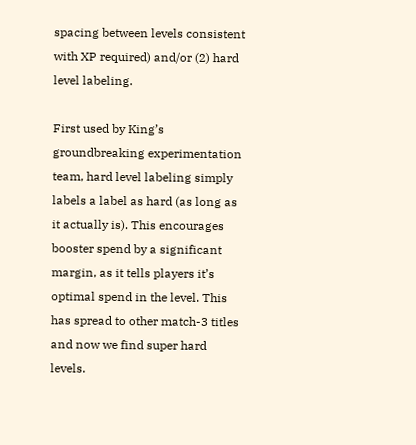spacing between levels consistent with XP required) and/or (2) hard level labeling.

First used by King’s groundbreaking experimentation team, hard level labeling simply labels a label as hard (as long as it actually is). This encourages booster spend by a significant margin, as it tells players it’s optimal spend in the level. This has spread to other match-3 titles and now we find super hard levels.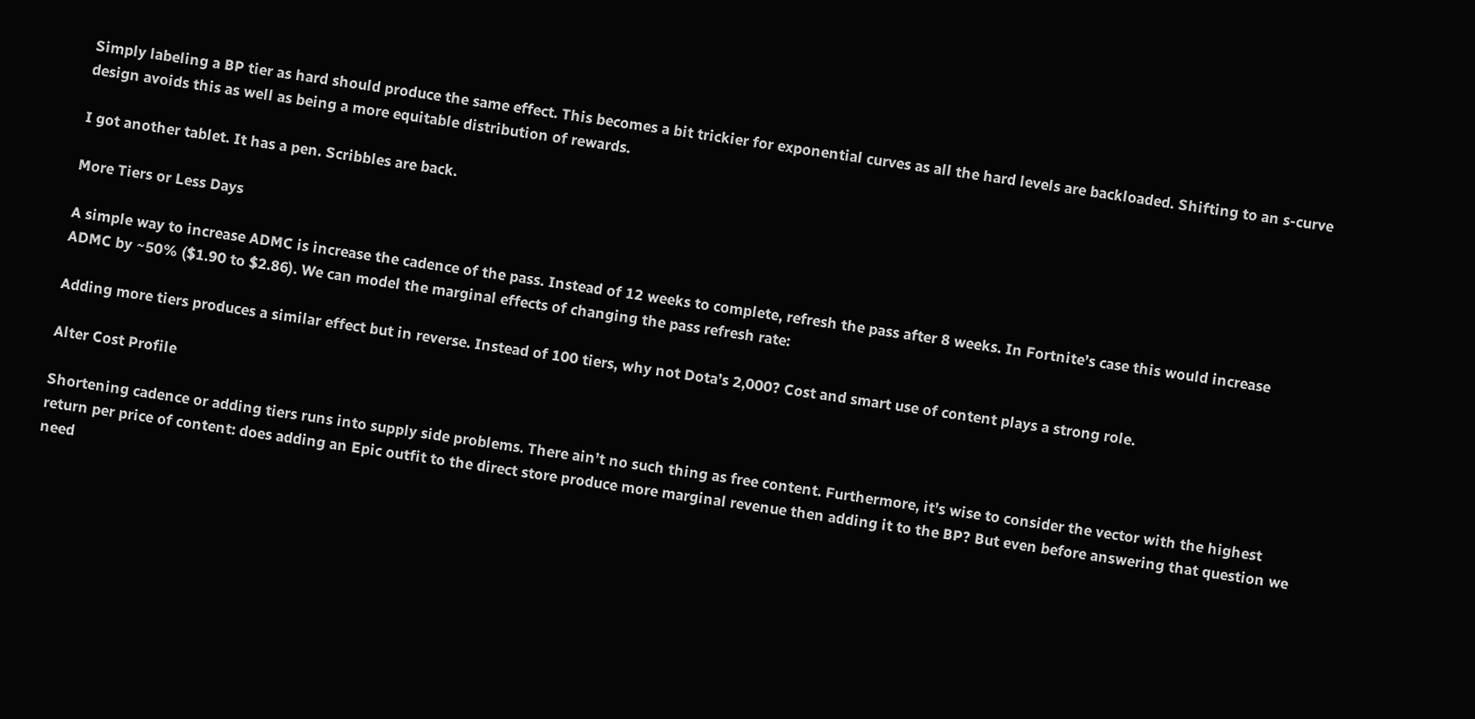Simply labeling a BP tier as hard should produce the same effect. This becomes a bit trickier for exponential curves as all the hard levels are backloaded. Shifting to an s-curve design avoids this as well as being a more equitable distribution of rewards.

I got another tablet. It has a pen. Scribbles are back.

More Tiers or Less Days

A simple way to increase ADMC is increase the cadence of the pass. Instead of 12 weeks to complete, refresh the pass after 8 weeks. In Fortnite’s case this would increase ADMC by ~50% ($1.90 to $2.86). We can model the marginal effects of changing the pass refresh rate:

Adding more tiers produces a similar effect but in reverse. Instead of 100 tiers, why not Dota’s 2,000? Cost and smart use of content plays a strong role.

Alter Cost Profile

Shortening cadence or adding tiers runs into supply side problems. There ain’t no such thing as free content. Furthermore, it’s wise to consider the vector with the highest return per price of content: does adding an Epic outfit to the direct store produce more marginal revenue then adding it to the BP? But even before answering that question we need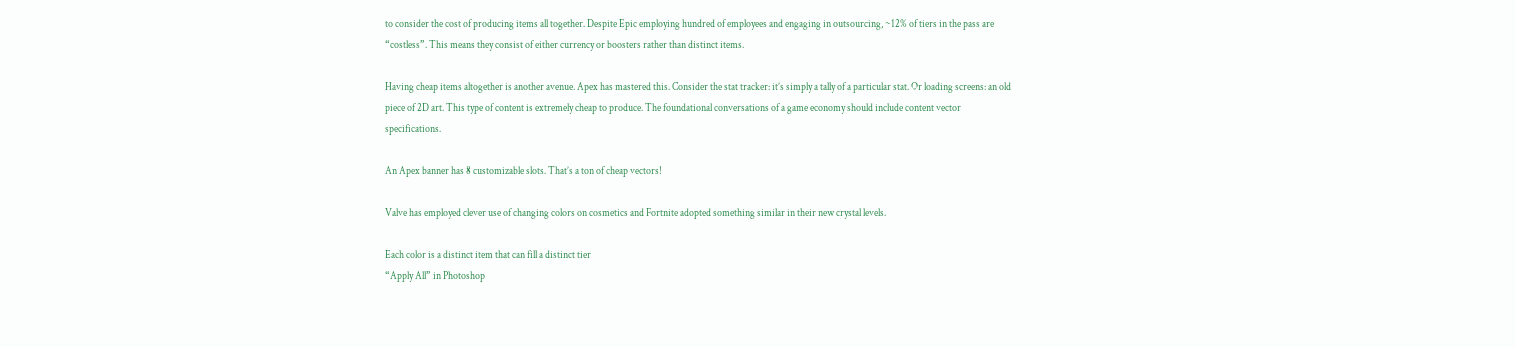to consider the cost of producing items all together. Despite Epic employing hundred of employees and engaging in outsourcing, ~12% of tiers in the pass are “costless”. This means they consist of either currency or boosters rather than distinct items.

Having cheap items altogether is another avenue. Apex has mastered this. Consider the stat tracker: it’s simply a tally of a particular stat. Or loading screens: an old piece of 2D art. This type of content is extremely cheap to produce. The foundational conversations of a game economy should include content vector specifications.

An Apex banner has 8 customizable slots. That’s a ton of cheap vectors!

Valve has employed clever use of changing colors on cosmetics and Fortnite adopted something similar in their new crystal levels.

Each color is a distinct item that can fill a distinct tier
“Apply All” in Photoshop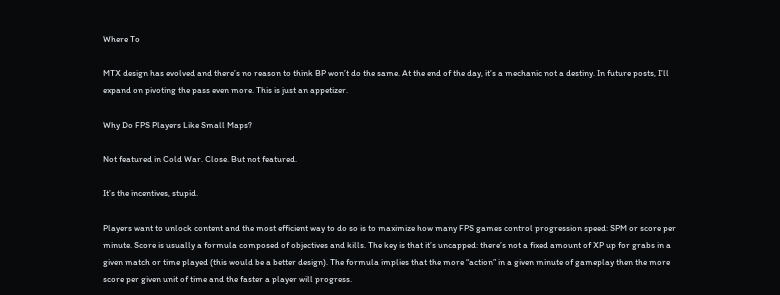Where To

MTX design has evolved and there’s no reason to think BP won’t do the same. At the end of the day, it’s a mechanic not a destiny. In future posts, I’ll expand on pivoting the pass even more. This is just an appetizer.

Why Do FPS Players Like Small Maps?

Not featured in Cold War. Close. But not featured.

It’s the incentives, stupid.

Players want to unlock content and the most efficient way to do so is to maximize how many FPS games control progression speed: SPM or score per minute. Score is usually a formula composed of objectives and kills. The key is that it’s uncapped: there’s not a fixed amount of XP up for grabs in a given match or time played (this would be a better design). The formula implies that the more “action” in a given minute of gameplay then the more score per given unit of time and the faster a player will progress.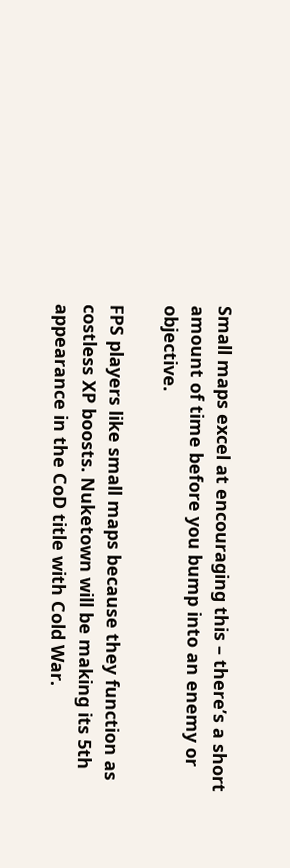Small maps excel at encouraging this – there’s a short amount of time before you bump into an enemy or objective.

FPS players like small maps because they function as costless XP boosts. Nuketown will be making its 5th appearance in the CoD title with Cold War.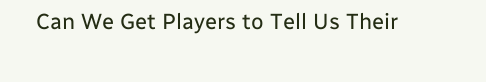Can We Get Players to Tell Us Their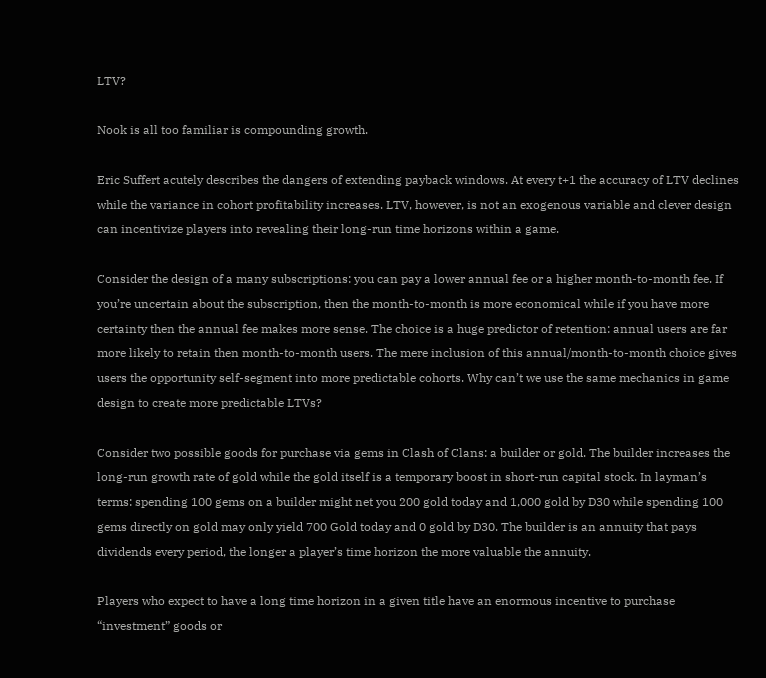LTV?

Nook is all too familiar is compounding growth.

Eric Suffert acutely describes the dangers of extending payback windows. At every t+1 the accuracy of LTV declines while the variance in cohort profitability increases. LTV, however, is not an exogenous variable and clever design can incentivize players into revealing their long-run time horizons within a game.

Consider the design of a many subscriptions: you can pay a lower annual fee or a higher month-to-month fee. If you’re uncertain about the subscription, then the month-to-month is more economical while if you have more certainty then the annual fee makes more sense. The choice is a huge predictor of retention: annual users are far more likely to retain then month-to-month users. The mere inclusion of this annual/month-to-month choice gives users the opportunity self-segment into more predictable cohorts. Why can’t we use the same mechanics in game design to create more predictable LTVs?

Consider two possible goods for purchase via gems in Clash of Clans: a builder or gold. The builder increases the long-run growth rate of gold while the gold itself is a temporary boost in short-run capital stock. In layman’s terms: spending 100 gems on a builder might net you 200 gold today and 1,000 gold by D30 while spending 100 gems directly on gold may only yield 700 Gold today and 0 gold by D30. The builder is an annuity that pays dividends every period, the longer a player’s time horizon the more valuable the annuity.

Players who expect to have a long time horizon in a given title have an enormous incentive to purchase “investment” goods or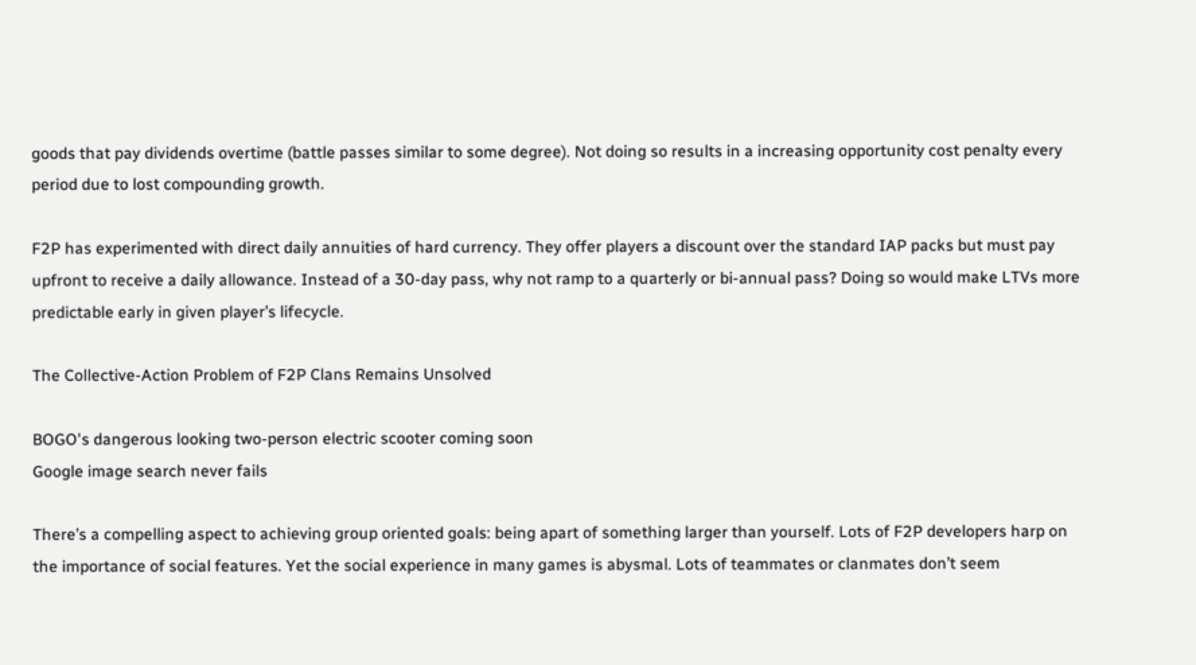goods that pay dividends overtime (battle passes similar to some degree). Not doing so results in a increasing opportunity cost penalty every period due to lost compounding growth.

F2P has experimented with direct daily annuities of hard currency. They offer players a discount over the standard IAP packs but must pay upfront to receive a daily allowance. Instead of a 30-day pass, why not ramp to a quarterly or bi-annual pass? Doing so would make LTVs more predictable early in given player’s lifecycle.

The Collective-Action Problem of F2P Clans Remains Unsolved

BOGO's dangerous looking two-person electric scooter coming soon
Google image search never fails

There’s a compelling aspect to achieving group oriented goals: being apart of something larger than yourself. Lots of F2P developers harp on the importance of social features. Yet the social experience in many games is abysmal. Lots of teammates or clanmates don’t seem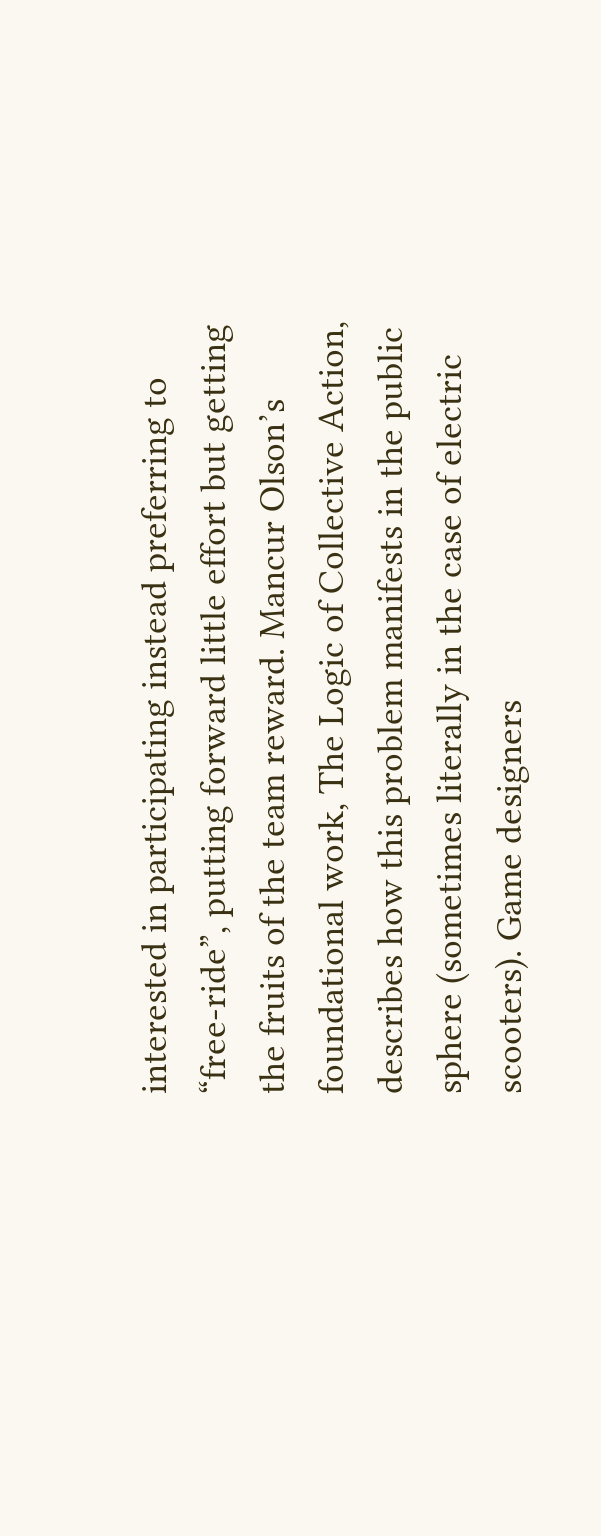interested in participating instead preferring to “free-ride”, putting forward little effort but getting the fruits of the team reward. Mancur Olson’s foundational work, The Logic of Collective Action, describes how this problem manifests in the public sphere (sometimes literally in the case of electric scooters). Game designers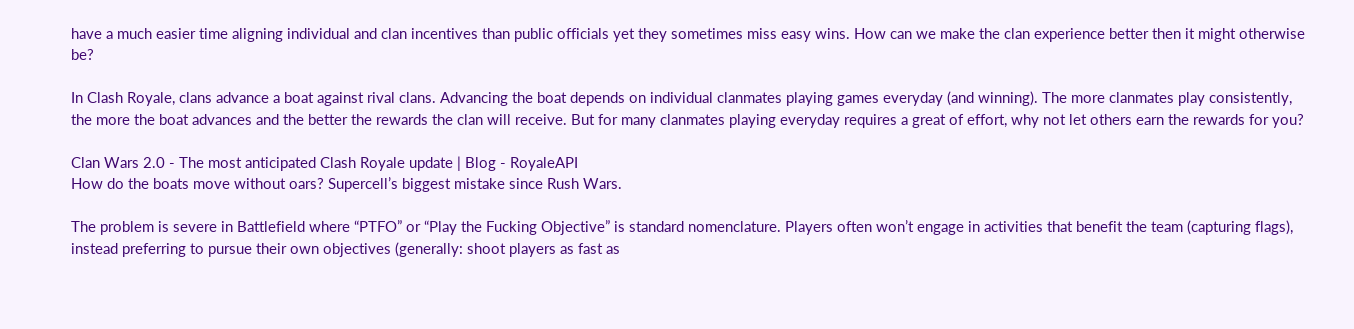have a much easier time aligning individual and clan incentives than public officials yet they sometimes miss easy wins. How can we make the clan experience better then it might otherwise be?

In Clash Royale, clans advance a boat against rival clans. Advancing the boat depends on individual clanmates playing games everyday (and winning). The more clanmates play consistently, the more the boat advances and the better the rewards the clan will receive. But for many clanmates playing everyday requires a great of effort, why not let others earn the rewards for you?

Clan Wars 2.0 - The most anticipated Clash Royale update | Blog - RoyaleAPI
How do the boats move without oars? Supercell’s biggest mistake since Rush Wars.

The problem is severe in Battlefield where “PTFO” or “Play the Fucking Objective” is standard nomenclature. Players often won’t engage in activities that benefit the team (capturing flags), instead preferring to pursue their own objectives (generally: shoot players as fast as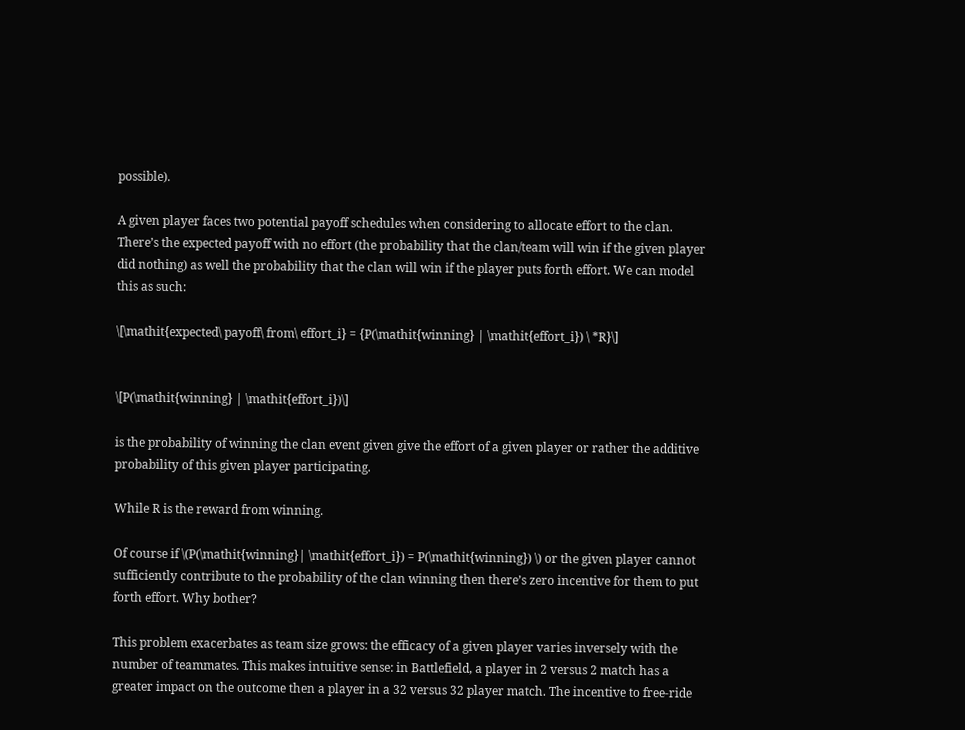possible).

A given player faces two potential payoff schedules when considering to allocate effort to the clan. There’s the expected payoff with no effort (the probability that the clan/team will win if the given player did nothing) as well the probability that the clan will win if the player puts forth effort. We can model this as such:

\[\mathit{expected\ payoff\ from\ effort_i} = {P(\mathit{winning} | \mathit{effort_i}) \ *R}\]


\[P(\mathit{winning} | \mathit{effort_i})\]

is the probability of winning the clan event given give the effort of a given player or rather the additive probability of this given player participating.

While R is the reward from winning.

Of course if \(P(\mathit{winning}| \mathit{effort_i}) = P(\mathit{winning}) \) or the given player cannot sufficiently contribute to the probability of the clan winning then there’s zero incentive for them to put forth effort. Why bother?

This problem exacerbates as team size grows: the efficacy of a given player varies inversely with the number of teammates. This makes intuitive sense: in Battlefield, a player in 2 versus 2 match has a greater impact on the outcome then a player in a 32 versus 32 player match. The incentive to free-ride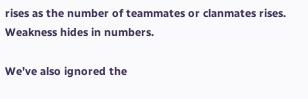rises as the number of teammates or clanmates rises. Weakness hides in numbers.

We’ve also ignored the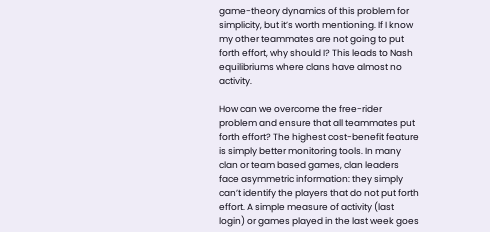game-theory dynamics of this problem for simplicity, but it’s worth mentioning. If I know my other teammates are not going to put forth effort, why should I? This leads to Nash equilibriums where clans have almost no activity.

How can we overcome the free-rider problem and ensure that all teammates put forth effort? The highest cost-benefit feature is simply better monitoring tools. In many clan or team based games, clan leaders face asymmetric information: they simply can’t identify the players that do not put forth effort. A simple measure of activity (last login) or games played in the last week goes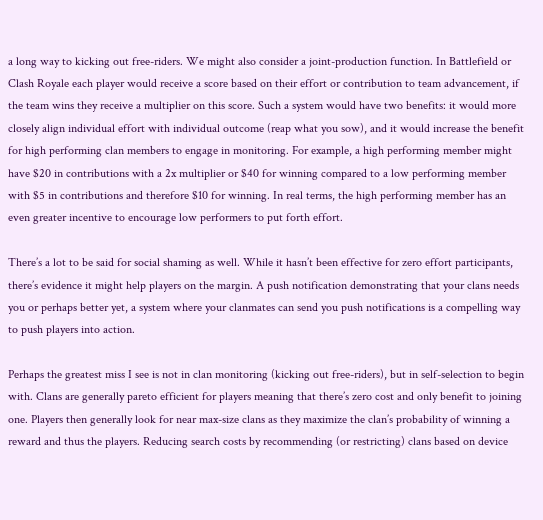a long way to kicking out free-riders. We might also consider a joint-production function. In Battlefield or Clash Royale each player would receive a score based on their effort or contribution to team advancement, if the team wins they receive a multiplier on this score. Such a system would have two benefits: it would more closely align individual effort with individual outcome (reap what you sow), and it would increase the benefit for high performing clan members to engage in monitoring. For example, a high performing member might have $20 in contributions with a 2x multiplier or $40 for winning compared to a low performing member with $5 in contributions and therefore $10 for winning. In real terms, the high performing member has an even greater incentive to encourage low performers to put forth effort.

There’s a lot to be said for social shaming as well. While it hasn’t been effective for zero effort participants, there’s evidence it might help players on the margin. A push notification demonstrating that your clans needs you or perhaps better yet, a system where your clanmates can send you push notifications is a compelling way to push players into action.

Perhaps the greatest miss I see is not in clan monitoring (kicking out free-riders), but in self-selection to begin with. Clans are generally pareto efficient for players meaning that there’s zero cost and only benefit to joining one. Players then generally look for near max-size clans as they maximize the clan’s probability of winning a reward and thus the players. Reducing search costs by recommending (or restricting) clans based on device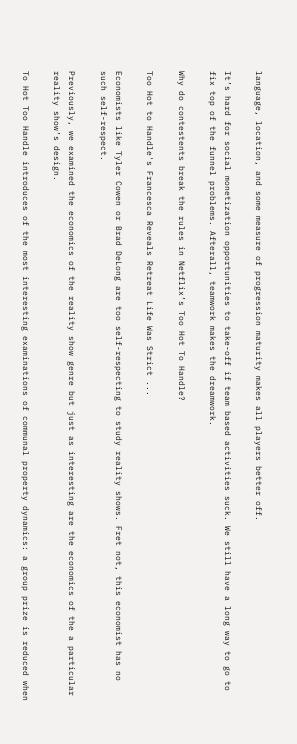language, location, and some measure of progression maturity makes all players better off.

It’s hard for social monetization opportunities to take-off if team based activities suck. We still have a long way to go to fix top of the funnel problems. Afterall, teamwork makes the dreamwork.

Why do contestents break the rules in Netflix’s Too Hot To Handle?

Too Hot to Handle's Francesca Reveals Retreat Life Was Strict ...

Economists like Tyler Cowen or Brad DeLong are too self-respecting to study reality shows. Fret not, this economist has no such self-respect.

Previously, we examined the economics of the reality show genre but just as interesting are the economics of the a particular reality show’s design.

To Hot Too Handle introduces of the most interesting examinations of communal property dynamics: a group prize is reduced when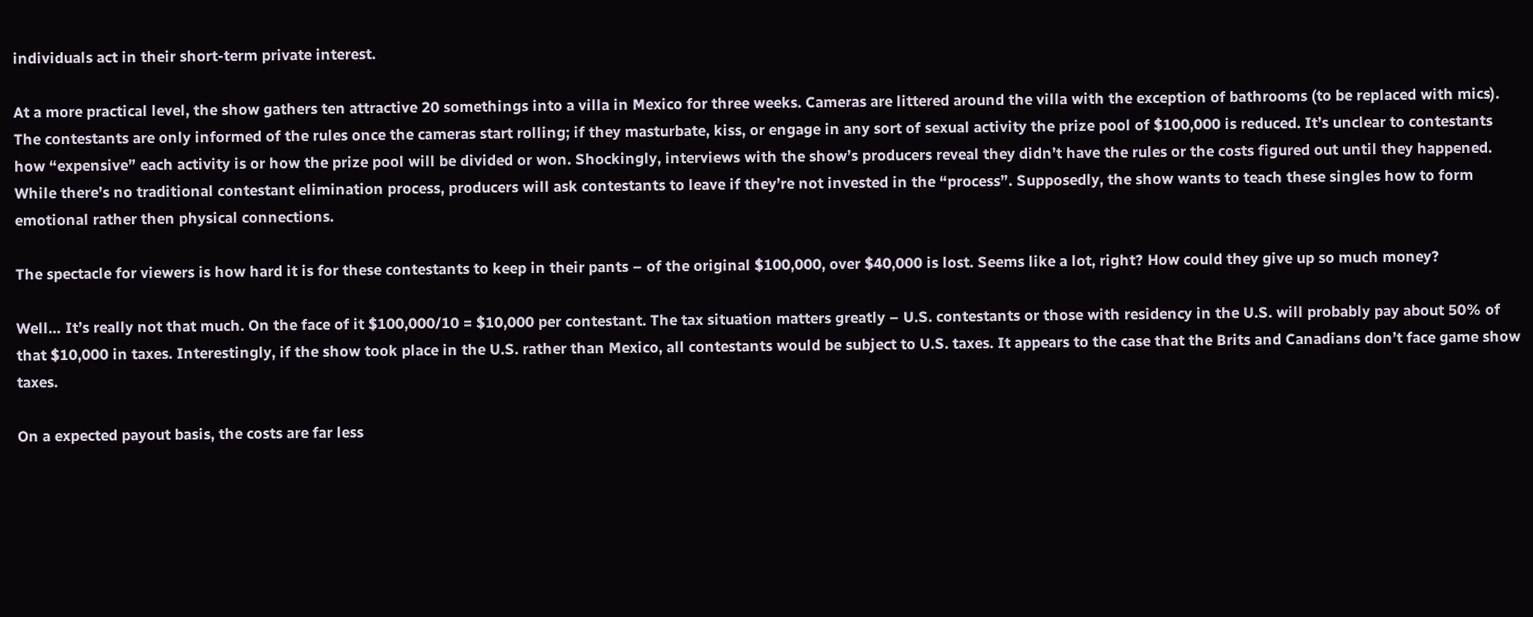individuals act in their short-term private interest.

At a more practical level, the show gathers ten attractive 20 somethings into a villa in Mexico for three weeks. Cameras are littered around the villa with the exception of bathrooms (to be replaced with mics). The contestants are only informed of the rules once the cameras start rolling; if they masturbate, kiss, or engage in any sort of sexual activity the prize pool of $100,000 is reduced. It’s unclear to contestants how “expensive” each activity is or how the prize pool will be divided or won. Shockingly, interviews with the show’s producers reveal they didn’t have the rules or the costs figured out until they happened. While there’s no traditional contestant elimination process, producers will ask contestants to leave if they’re not invested in the “process”. Supposedly, the show wants to teach these singles how to form emotional rather then physical connections.

The spectacle for viewers is how hard it is for these contestants to keep in their pants – of the original $100,000, over $40,000 is lost. Seems like a lot, right? How could they give up so much money?

Well… It’s really not that much. On the face of it $100,000/10 = $10,000 per contestant. The tax situation matters greatly – U.S. contestants or those with residency in the U.S. will probably pay about 50% of that $10,000 in taxes. Interestingly, if the show took place in the U.S. rather than Mexico, all contestants would be subject to U.S. taxes. It appears to the case that the Brits and Canadians don’t face game show taxes.

On a expected payout basis, the costs are far less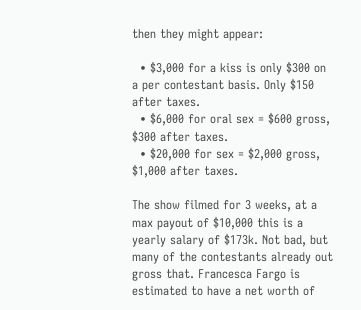then they might appear:

  • $3,000 for a kiss is only $300 on a per contestant basis. Only $150 after taxes.
  • $6,000 for oral sex = $600 gross, $300 after taxes.
  • $20,000 for sex = $2,000 gross, $1,000 after taxes.

The show filmed for 3 weeks, at a max payout of $10,000 this is a yearly salary of $173k. Not bad, but many of the contestants already out gross that. Francesca Fargo is estimated to have a net worth of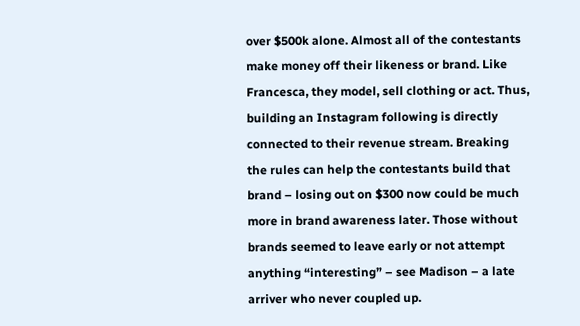over $500k alone. Almost all of the contestants make money off their likeness or brand. Like Francesca, they model, sell clothing or act. Thus, building an Instagram following is directly connected to their revenue stream. Breaking the rules can help the contestants build that brand – losing out on $300 now could be much more in brand awareness later. Those without brands seemed to leave early or not attempt anything “interesting” – see Madison – a late arriver who never coupled up.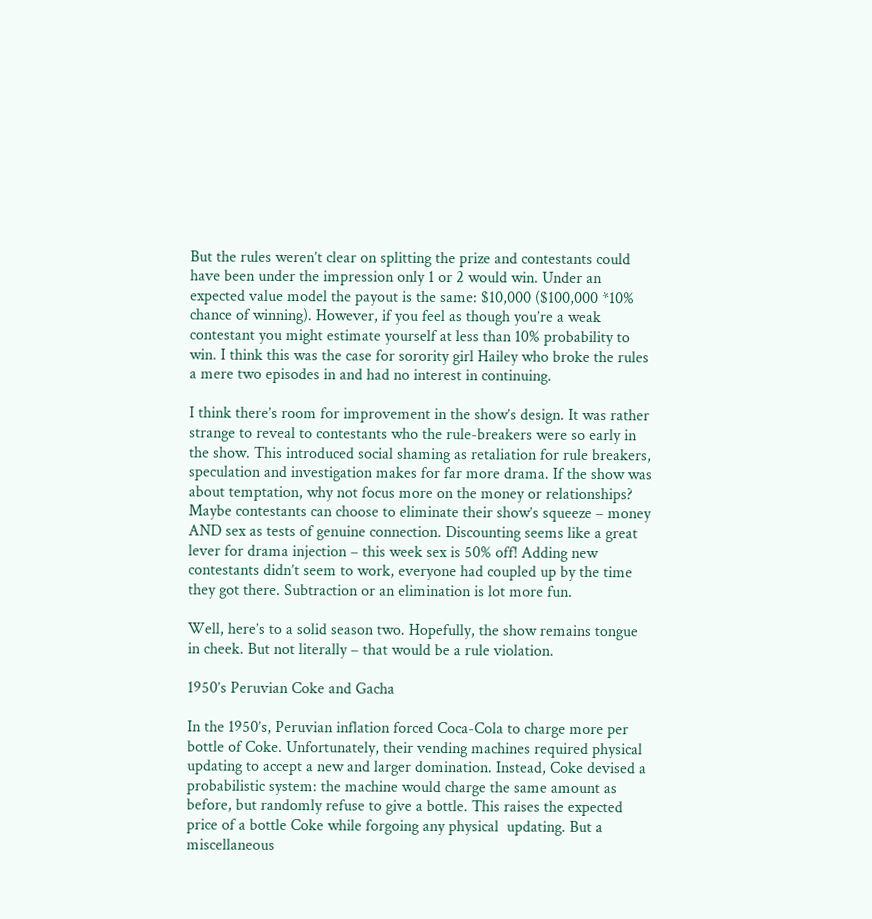But the rules weren’t clear on splitting the prize and contestants could have been under the impression only 1 or 2 would win. Under an expected value model the payout is the same: $10,000 ($100,000 *10% chance of winning). However, if you feel as though you’re a weak contestant you might estimate yourself at less than 10% probability to win. I think this was the case for sorority girl Hailey who broke the rules a mere two episodes in and had no interest in continuing.

I think there’s room for improvement in the show’s design. It was rather strange to reveal to contestants who the rule-breakers were so early in the show. This introduced social shaming as retaliation for rule breakers, speculation and investigation makes for far more drama. If the show was about temptation, why not focus more on the money or relationships? Maybe contestants can choose to eliminate their show’s squeeze – money AND sex as tests of genuine connection. Discounting seems like a great lever for drama injection – this week sex is 50% off! Adding new contestants didn’t seem to work, everyone had coupled up by the time they got there. Subtraction or an elimination is lot more fun.

Well, here’s to a solid season two. Hopefully, the show remains tongue in cheek. But not literally – that would be a rule violation.

1950’s Peruvian Coke and Gacha

In the 1950’s, Peruvian inflation forced Coca-Cola to charge more per bottle of Coke. Unfortunately, their vending machines required physical updating to accept a new and larger domination. Instead, Coke devised a probabilistic system: the machine would charge the same amount as before, but randomly refuse to give a bottle. This raises the expected price of a bottle Coke while forgoing any physical  updating. But a miscellaneous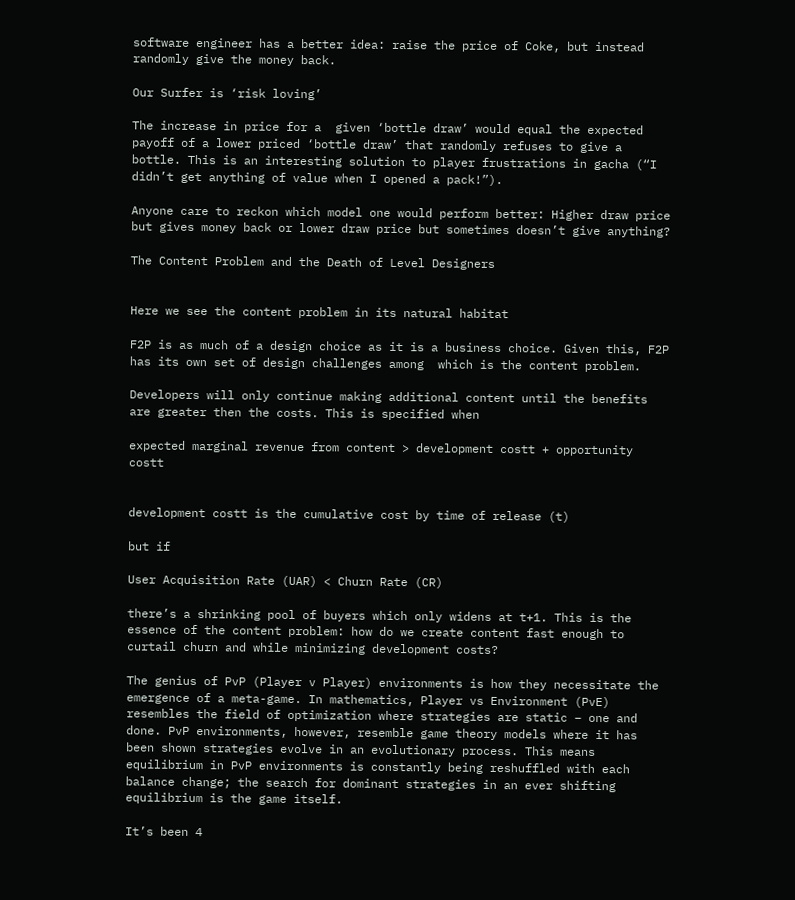software engineer has a better idea: raise the price of Coke, but instead randomly give the money back.

Our Surfer is ‘risk loving’

The increase in price for a  given ‘bottle draw’ would equal the expected payoff of a lower priced ‘bottle draw’ that randomly refuses to give a bottle. This is an interesting solution to player frustrations in gacha (“I didn’t get anything of value when I opened a pack!”).

Anyone care to reckon which model one would perform better: Higher draw price but gives money back or lower draw price but sometimes doesn’t give anything?

The Content Problem and the Death of Level Designers


Here we see the content problem in its natural habitat

F2P is as much of a design choice as it is a business choice. Given this, F2P has its own set of design challenges among  which is the content problem.

Developers will only continue making additional content until the benefits are greater then the costs. This is specified when

expected marginal revenue from content > development costt + opportunity costt


development costt is the cumulative cost by time of release (t)

but if

User Acquisition Rate (UAR) < Churn Rate (CR)

there’s a shrinking pool of buyers which only widens at t+1. This is the essence of the content problem: how do we create content fast enough to curtail churn and while minimizing development costs?

The genius of PvP (Player v Player) environments is how they necessitate the emergence of a meta-game. In mathematics, Player vs Environment (PvE) resembles the field of optimization where strategies are static – one and done. PvP environments, however, resemble game theory models where it has been shown strategies evolve in an evolutionary process. This means equilibrium in PvP environments is constantly being reshuffled with each balance change; the search for dominant strategies in an ever shifting equilibrium is the game itself.

It’s been 4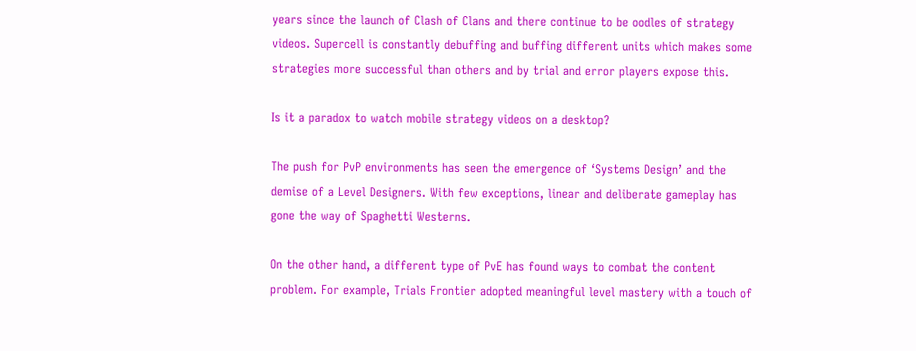years since the launch of Clash of Clans and there continue to be oodles of strategy videos. Supercell is constantly debuffing and buffing different units which makes some strategies more successful than others and by trial and error players expose this.

Is it a paradox to watch mobile strategy videos on a desktop?

The push for PvP environments has seen the emergence of ‘Systems Design’ and the demise of a Level Designers. With few exceptions, linear and deliberate gameplay has gone the way of Spaghetti Westerns.

On the other hand, a different type of PvE has found ways to combat the content problem. For example, Trials Frontier adopted meaningful level mastery with a touch of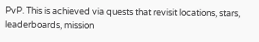PvP. This is achieved via quests that revisit locations, stars, leaderboards, mission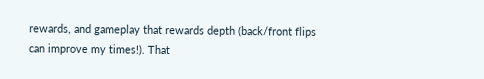rewards, and gameplay that rewards depth (back/front flips can improve my times!). That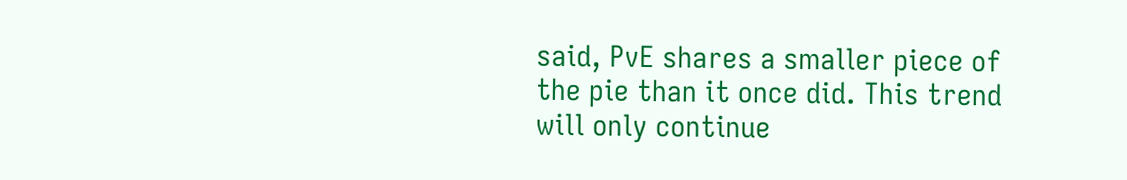said, PvE shares a smaller piece of the pie than it once did. This trend will only continue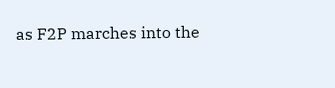as F2P marches into the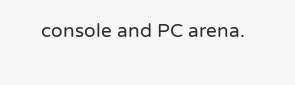console and PC arena.